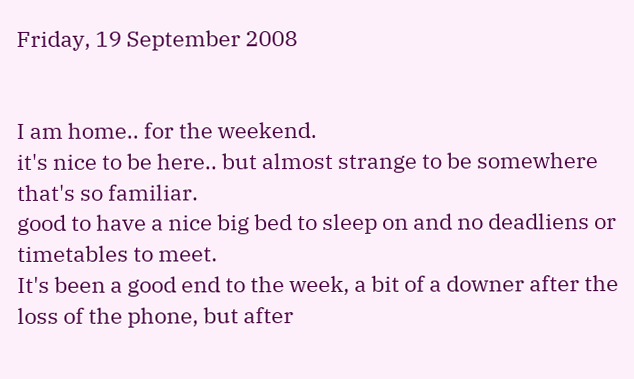Friday, 19 September 2008


I am home.. for the weekend.
it's nice to be here.. but almost strange to be somewhere that's so familiar.
good to have a nice big bed to sleep on and no deadliens or timetables to meet.
It's been a good end to the week, a bit of a downer after the loss of the phone, but after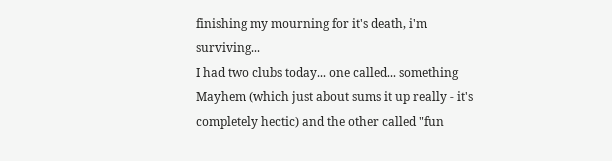finishing my mourning for it's death, i'm surviving...
I had two clubs today... one called... something Mayhem (which just about sums it up really - it's completely hectic) and the other called "fun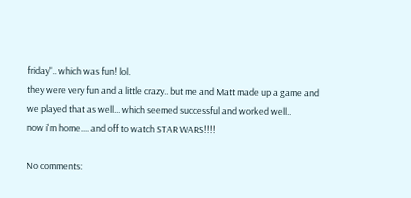friday".. which was fun! lol.
they were very fun and a little crazy.. but me and Matt made up a game and we played that as well... which seemed successful and worked well..
now i'm home.... and off to watch STAR WARS!!!!

No comments: